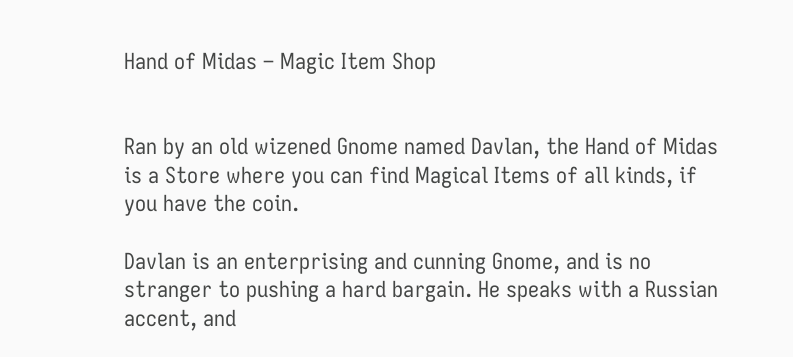Hand of Midas – Magic Item Shop


Ran by an old wizened Gnome named Davlan, the Hand of Midas is a Store where you can find Magical Items of all kinds, if you have the coin.

Davlan is an enterprising and cunning Gnome, and is no stranger to pushing a hard bargain. He speaks with a Russian accent, and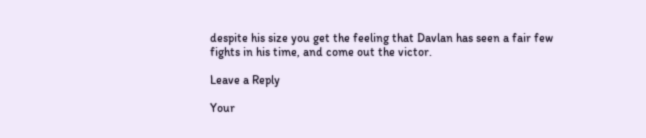despite his size you get the feeling that Davlan has seen a fair few fights in his time, and come out the victor.

Leave a Reply

Your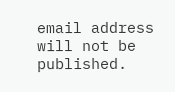email address will not be published.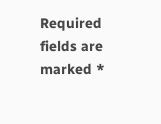Required fields are marked *